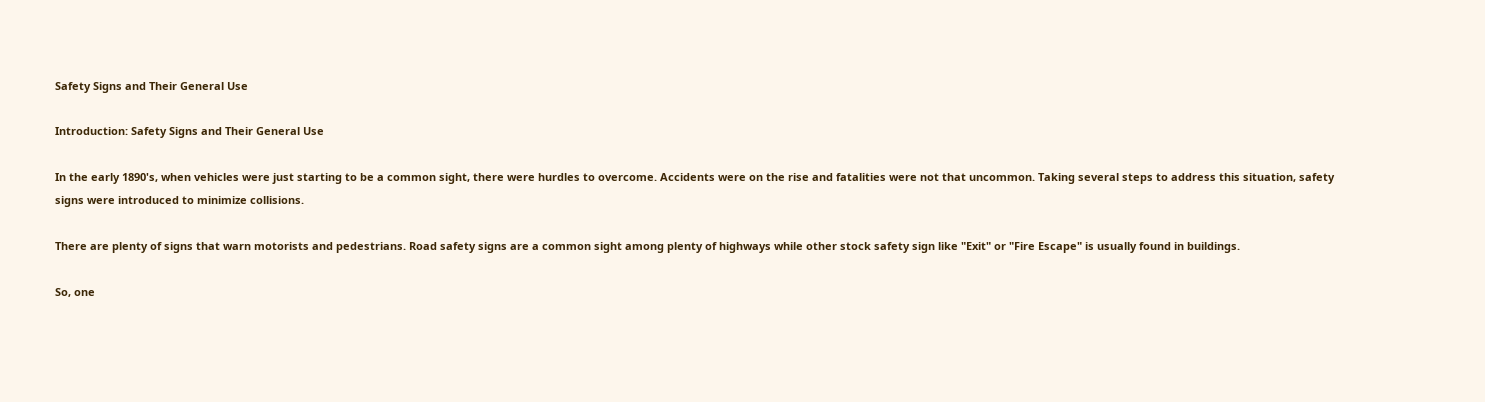Safety Signs and Their General Use

Introduction: Safety Signs and Their General Use

In the early 1890's, when vehicles were just starting to be a common sight, there were hurdles to overcome. Accidents were on the rise and fatalities were not that uncommon. Taking several steps to address this situation, safety signs were introduced to minimize collisions.

There are plenty of signs that warn motorists and pedestrians. Road safety signs are a common sight among plenty of highways while other stock safety sign like "Exit" or "Fire Escape" is usually found in buildings.

So, one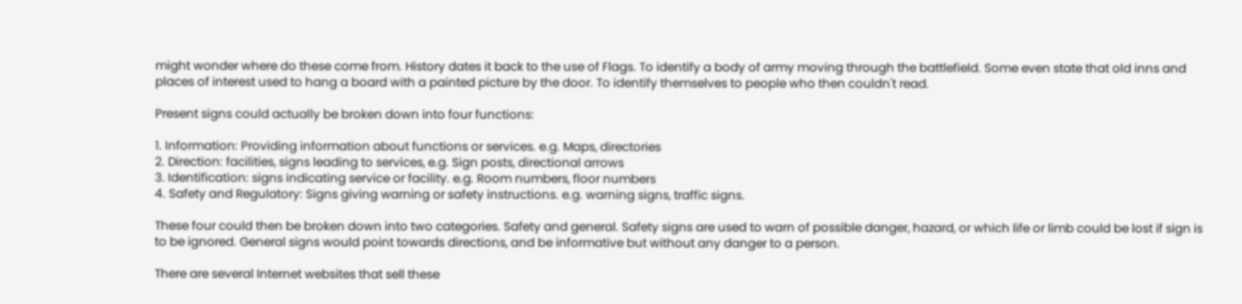might wonder where do these come from. History dates it back to the use of Flags. To identify a body of army moving through the battlefield. Some even state that old inns and places of interest used to hang a board with a painted picture by the door. To identify themselves to people who then couldn't read.

Present signs could actually be broken down into four functions:

1. Information: Providing information about functions or services. e.g. Maps, directories
2. Direction: facilities, signs leading to services, e.g. Sign posts, directional arrows
3. Identification: signs indicating service or facility. e.g. Room numbers, floor numbers
4. Safety and Regulatory: Signs giving warning or safety instructions. e.g. warning signs, traffic signs.

These four could then be broken down into two categories. Safety and general. Safety signs are used to warn of possible danger, hazard, or which life or limb could be lost if sign is to be ignored. General signs would point towards directions, and be informative but without any danger to a person.

There are several Internet websites that sell these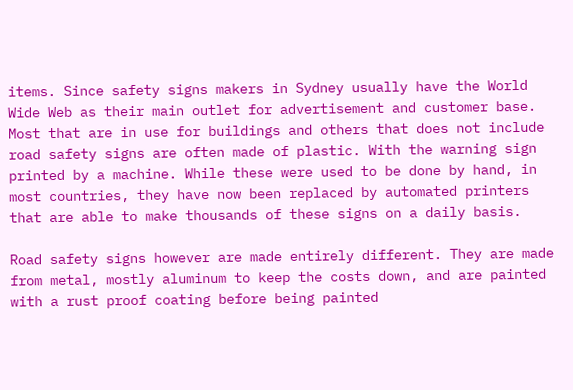items. Since safety signs makers in Sydney usually have the World Wide Web as their main outlet for advertisement and customer base. Most that are in use for buildings and others that does not include road safety signs are often made of plastic. With the warning sign printed by a machine. While these were used to be done by hand, in most countries, they have now been replaced by automated printers that are able to make thousands of these signs on a daily basis.

Road safety signs however are made entirely different. They are made from metal, mostly aluminum to keep the costs down, and are painted with a rust proof coating before being painted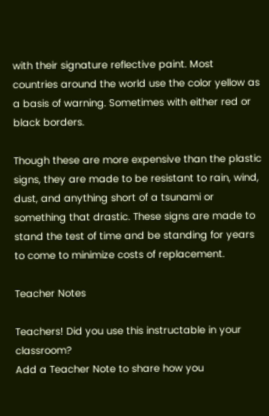with their signature reflective paint. Most countries around the world use the color yellow as a basis of warning. Sometimes with either red or black borders.

Though these are more expensive than the plastic signs, they are made to be resistant to rain, wind, dust, and anything short of a tsunami or something that drastic. These signs are made to stand the test of time and be standing for years to come to minimize costs of replacement.

Teacher Notes

Teachers! Did you use this instructable in your classroom?
Add a Teacher Note to share how you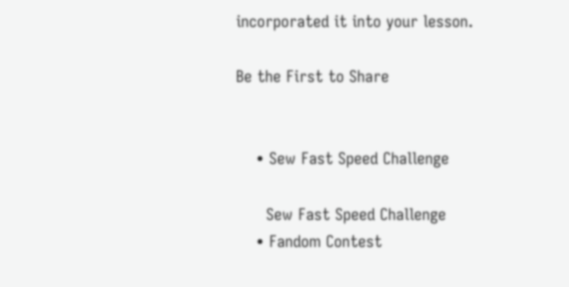incorporated it into your lesson.

Be the First to Share


    • Sew Fast Speed Challenge

      Sew Fast Speed Challenge
    • Fandom Contest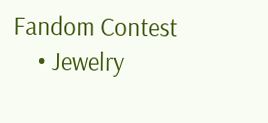Fandom Contest
    • Jewelry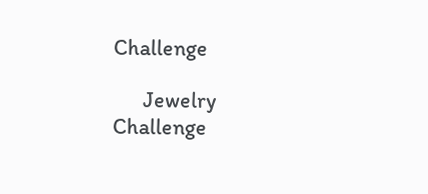Challenge

      Jewelry Challenge